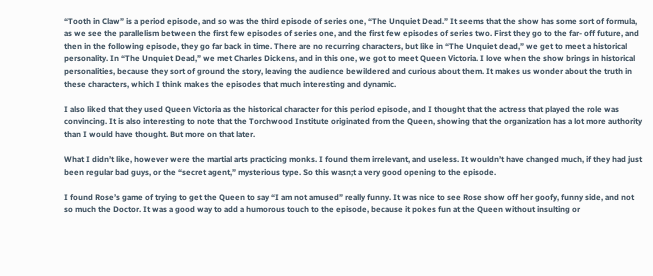“Tooth in Claw” is a period episode, and so was the third episode of series one, “The Unquiet Dead.” It seems that the show has some sort of formula, as we see the parallelism between the first few episodes of series one, and the first few episodes of series two. First they go to the far- off future, and then in the following episode, they go far back in time. There are no recurring characters, but like in “The Unquiet dead,” we get to meet a historical personality. In “The Unquiet Dead,” we met Charles Dickens, and in this one, we got to meet Queen Victoria. I love when the show brings in historical personalities, because they sort of ground the story, leaving the audience bewildered and curious about them. It makes us wonder about the truth in these characters, which I think makes the episodes that much interesting and dynamic.

I also liked that they used Queen Victoria as the historical character for this period episode, and I thought that the actress that played the role was convincing. It is also interesting to note that the Torchwood Institute originated from the Queen, showing that the organization has a lot more authority than I would have thought. But more on that later.

What I didn’t like, however were the martial arts practicing monks. I found them irrelevant, and useless. It wouldn’t have changed much, if they had just been regular bad guys, or the “secret agent,” mysterious type. So this wasn;t a very good opening to the episode.

I found Rose’s game of trying to get the Queen to say “I am not amused” really funny. It was nice to see Rose show off her goofy, funny side, and not so much the Doctor. It was a good way to add a humorous touch to the episode, because it pokes fun at the Queen without insulting or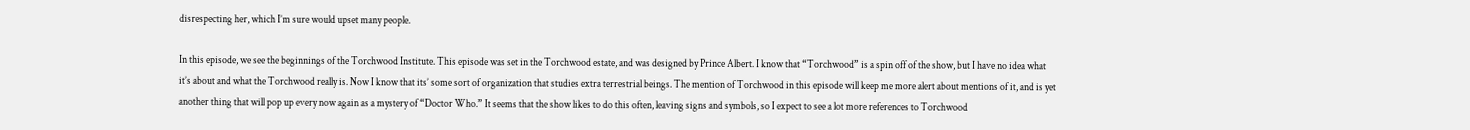disrespecting her, which I’m sure would upset many people.

In this episode, we see the beginnings of the Torchwood Institute. This episode was set in the Torchwood estate, and was designed by Prince Albert. I know that “Torchwood” is a spin off of the show, but I have no idea what it’s about and what the Torchwood really is. Now I know that its’ some sort of organization that studies extra terrestrial beings. The mention of Torchwood in this episode will keep me more alert about mentions of it, and is yet another thing that will pop up every now again as a mystery of “Doctor Who.” It seems that the show likes to do this often, leaving signs and symbols, so I expect to see a lot more references to Torchwood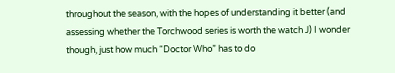throughout the season, with the hopes of understanding it better (and assessing whether the Torchwood series is worth the watch J) I wonder though, just how much “Doctor Who” has to do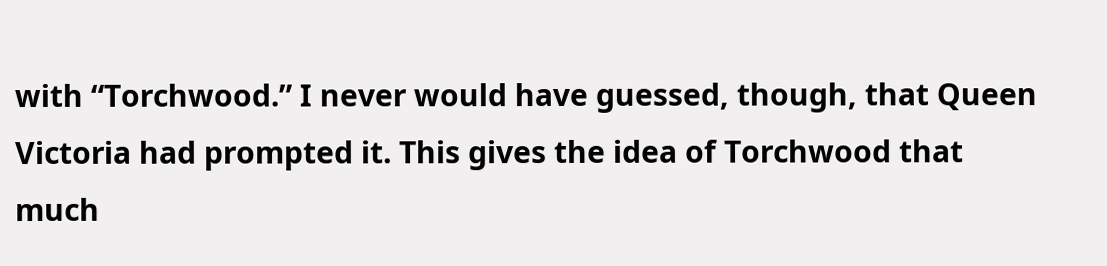with “Torchwood.” I never would have guessed, though, that Queen Victoria had prompted it. This gives the idea of Torchwood that much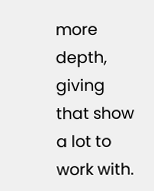more depth, giving that show a lot to work with.